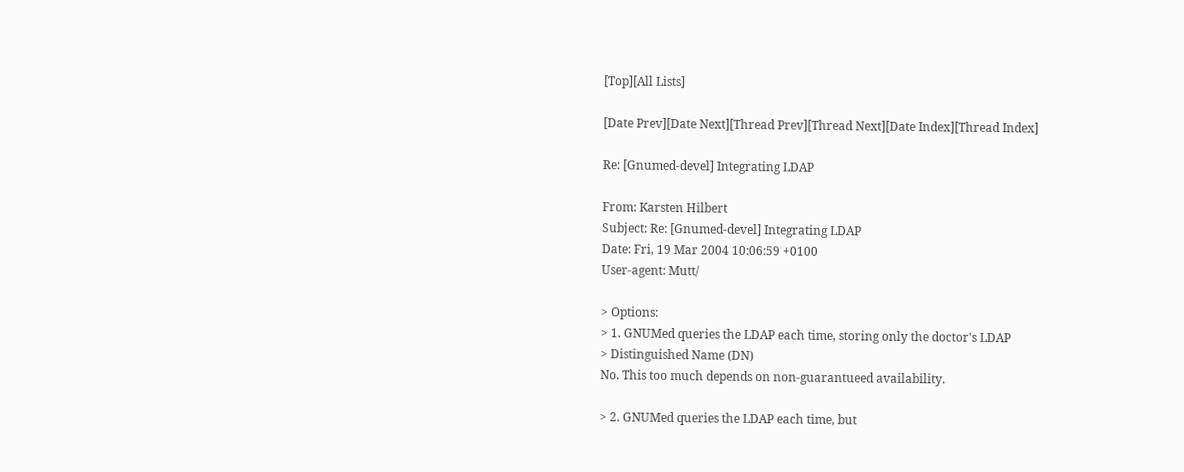[Top][All Lists]

[Date Prev][Date Next][Thread Prev][Thread Next][Date Index][Thread Index]

Re: [Gnumed-devel] Integrating LDAP

From: Karsten Hilbert
Subject: Re: [Gnumed-devel] Integrating LDAP
Date: Fri, 19 Mar 2004 10:06:59 +0100
User-agent: Mutt/

> Options:
> 1. GNUMed queries the LDAP each time, storing only the doctor's LDAP
> Distinguished Name (DN)
No. This too much depends on non-guarantueed availability.

> 2. GNUMed queries the LDAP each time, but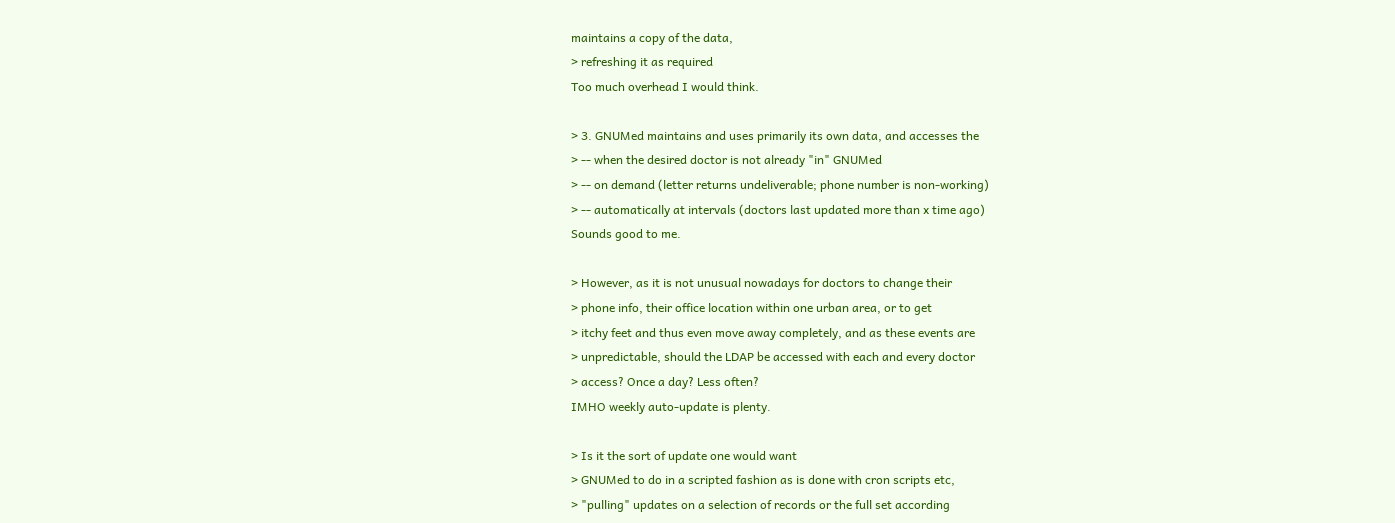maintains a copy of the data,
> refreshing it as required
Too much overhead I would think.

> 3. GNUMed maintains and uses primarily its own data, and accesses the
> -- when the desired doctor is not already "in" GNUMed
> -- on demand (letter returns undeliverable; phone number is non-working)
> -- automatically at intervals (doctors last updated more than x time ago)
Sounds good to me.

> However, as it is not unusual nowadays for doctors to change their
> phone info, their office location within one urban area, or to get
> itchy feet and thus even move away completely, and as these events are
> unpredictable, should the LDAP be accessed with each and every doctor
> access? Once a day? Less often?
IMHO weekly auto-update is plenty.

> Is it the sort of update one would want
> GNUMed to do in a scripted fashion as is done with cron scripts etc,
> "pulling" updates on a selection of records or the full set according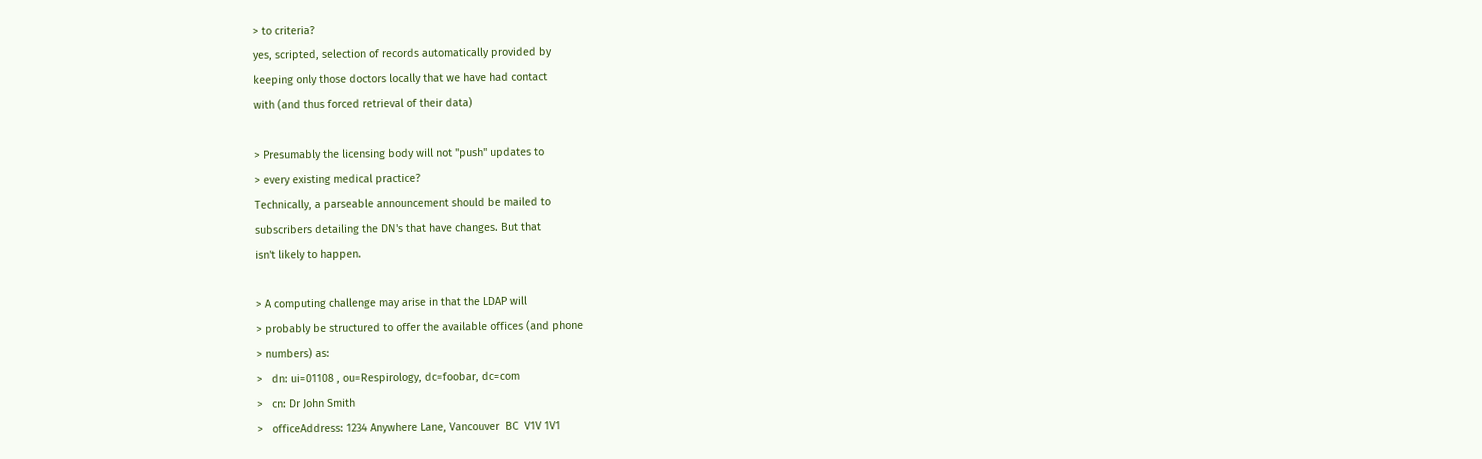> to criteria?
yes, scripted, selection of records automatically provided by
keeping only those doctors locally that we have had contact
with (and thus forced retrieval of their data)

> Presumably the licensing body will not "push" updates to
> every existing medical practice?
Technically, a parseable announcement should be mailed to
subscribers detailing the DN's that have changes. But that
isn't likely to happen.

> A computing challenge may arise in that the LDAP will
> probably be structured to offer the available offices (and phone
> numbers) as:
>   dn: ui=01108 , ou=Respirology, dc=foobar, dc=com
>   cn: Dr John Smith
>   officeAddress: 1234 Anywhere Lane, Vancouver  BC  V1V 1V1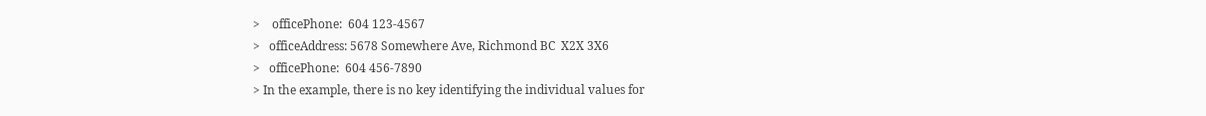>    officePhone:  604 123-4567
>   officeAddress: 5678 Somewhere Ave, Richmond BC  X2X 3X6
>   officePhone:  604 456-7890
> In the example, there is no key identifying the individual values for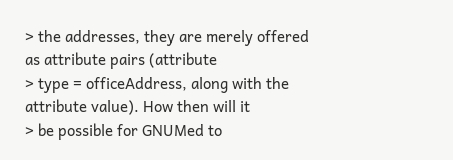> the addresses, they are merely offered as attribute pairs (attribute
> type = officeAddress, along with the attribute value). How then will it
> be possible for GNUMed to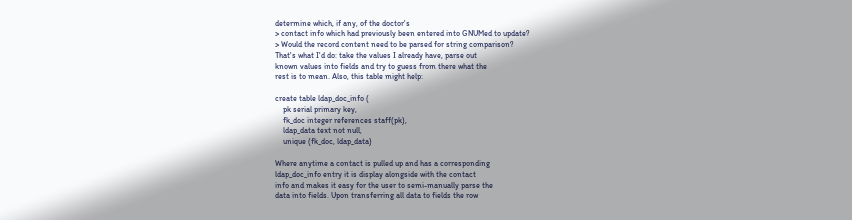determine which, if any, of the doctor's
> contact info which had previously been entered into GNUMed to update?
> Would the record content need to be parsed for string comparison?
That's what I'd do: take the values I already have, parse out
known values into fields and try to guess from there what the
rest is to mean. Also, this table might help:

create table ldap_doc_info (
    pk serial primary key,
    fk_doc integer references staff(pk),
    ldap_data text not null,
    unique (fk_doc, ldap_data)

Where anytime a contact is pulled up and has a corresponding
ldap_doc_info entry it is display alongside with the contact
info and makes it easy for the user to semi-manually parse the
data into fields. Upon transferring all data to fields the row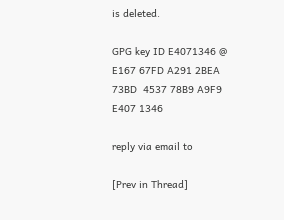is deleted.

GPG key ID E4071346 @
E167 67FD A291 2BEA 73BD  4537 78B9 A9F9 E407 1346

reply via email to

[Prev in Thread]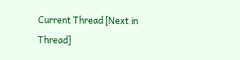Current Thread [Next in Thread]